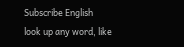Subscribe English
look up any word, like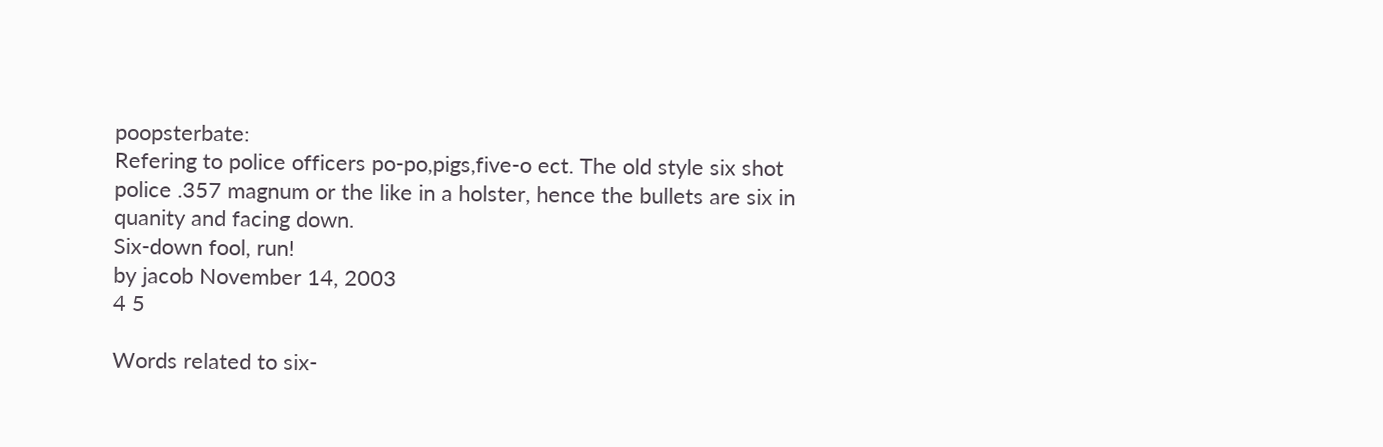poopsterbate:
Refering to police officers po-po,pigs,five-o ect. The old style six shot police .357 magnum or the like in a holster, hence the bullets are six in quanity and facing down.
Six-down fool, run!
by jacob November 14, 2003
4 5

Words related to six-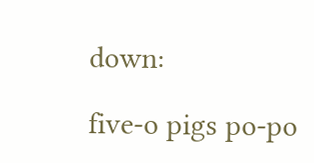down:

five-o pigs po-po